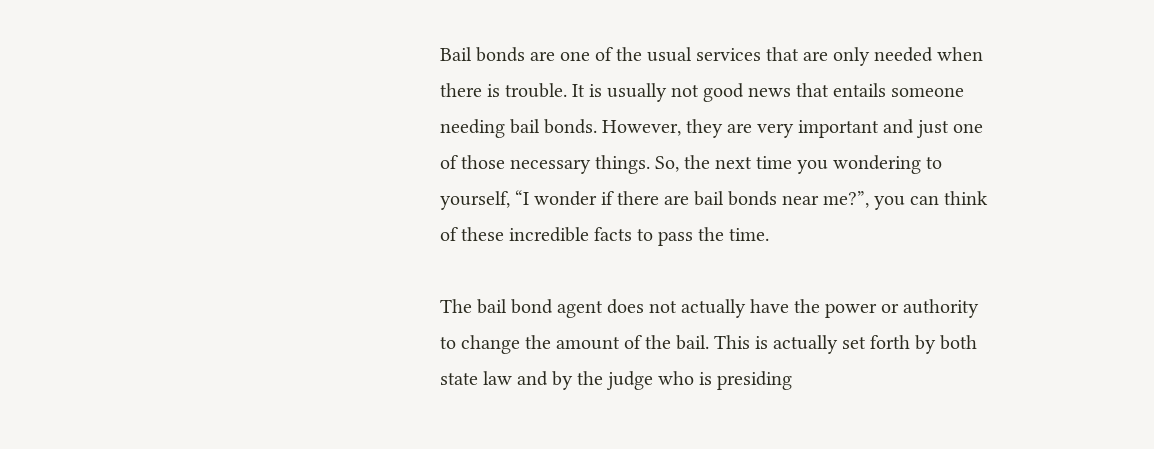Bail bonds are one of the usual services that are only needed when there is trouble. It is usually not good news that entails someone needing bail bonds. However, they are very important and just one of those necessary things. So, the next time you wondering to yourself, “I wonder if there are bail bonds near me?”, you can think of these incredible facts to pass the time.

The bail bond agent does not actually have the power or authority to change the amount of the bail. This is actually set forth by both state law and by the judge who is presiding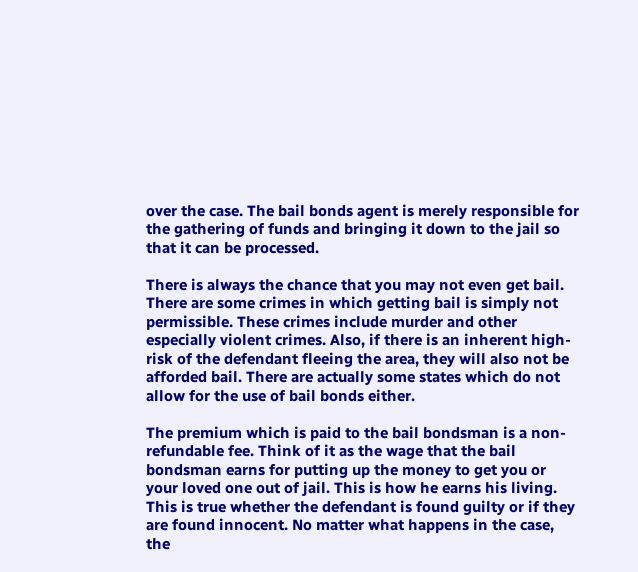over the case. The bail bonds agent is merely responsible for the gathering of funds and bringing it down to the jail so that it can be processed.

There is always the chance that you may not even get bail. There are some crimes in which getting bail is simply not permissible. These crimes include murder and other especially violent crimes. Also, if there is an inherent high-risk of the defendant fleeing the area, they will also not be afforded bail. There are actually some states which do not allow for the use of bail bonds either.

The premium which is paid to the bail bondsman is a non-refundable fee. Think of it as the wage that the bail bondsman earns for putting up the money to get you or your loved one out of jail. This is how he earns his living. This is true whether the defendant is found guilty or if they are found innocent. No matter what happens in the case, the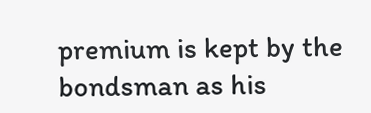premium is kept by the bondsman as his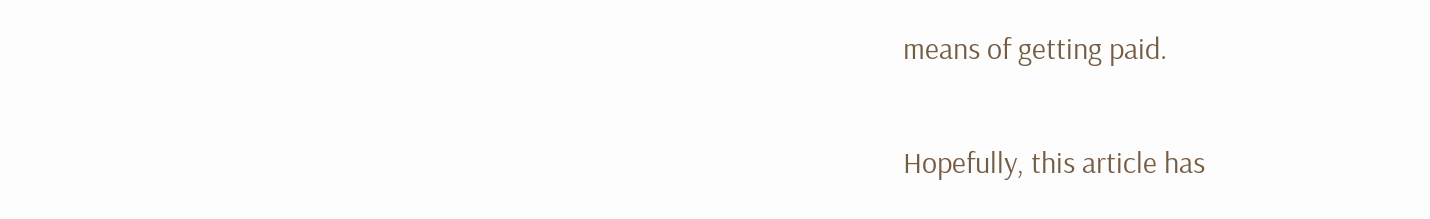means of getting paid.

Hopefully, this article has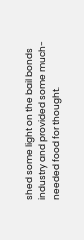shed some light on the bail bonds industry and provided some much-needed food for thought.